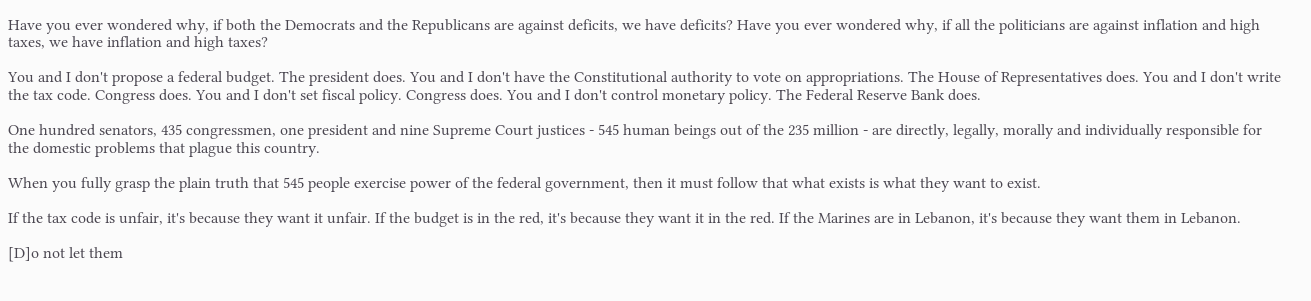Have you ever wondered why, if both the Democrats and the Republicans are against deficits, we have deficits? Have you ever wondered why, if all the politicians are against inflation and high taxes, we have inflation and high taxes?

You and I don't propose a federal budget. The president does. You and I don't have the Constitutional authority to vote on appropriations. The House of Representatives does. You and I don't write the tax code. Congress does. You and I don't set fiscal policy. Congress does. You and I don't control monetary policy. The Federal Reserve Bank does.

One hundred senators, 435 congressmen, one president and nine Supreme Court justices - 545 human beings out of the 235 million - are directly, legally, morally and individually responsible for the domestic problems that plague this country.

When you fully grasp the plain truth that 545 people exercise power of the federal government, then it must follow that what exists is what they want to exist.

If the tax code is unfair, it's because they want it unfair. If the budget is in the red, it's because they want it in the red. If the Marines are in Lebanon, it's because they want them in Lebanon.

[D]o not let them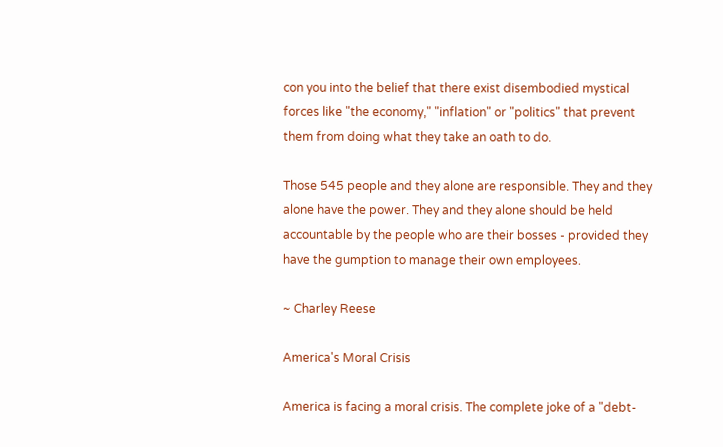con you into the belief that there exist disembodied mystical forces like "the economy," "inflation" or "politics" that prevent them from doing what they take an oath to do.

Those 545 people and they alone are responsible. They and they alone have the power. They and they alone should be held accountable by the people who are their bosses - provided they have the gumption to manage their own employees.

~ Charley Reese

America's Moral Crisis

America is facing a moral crisis. The complete joke of a "debt-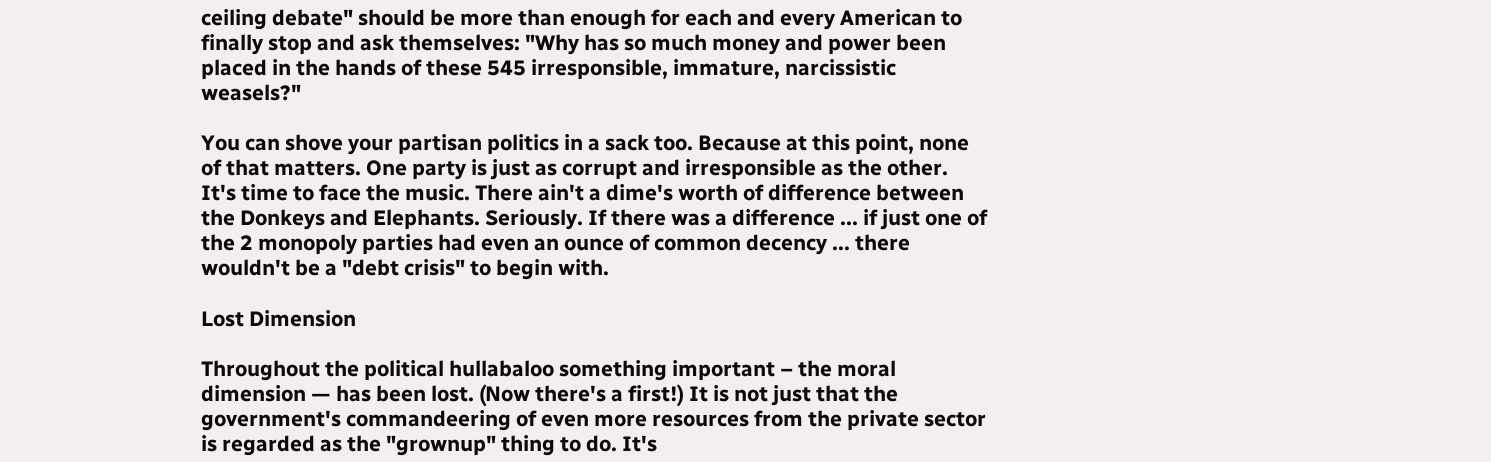ceiling debate" should be more than enough for each and every American to finally stop and ask themselves: "Why has so much money and power been placed in the hands of these 545 irresponsible, immature, narcissistic weasels?"

You can shove your partisan politics in a sack too. Because at this point, none of that matters. One party is just as corrupt and irresponsible as the other. It's time to face the music. There ain't a dime's worth of difference between the Donkeys and Elephants. Seriously. If there was a difference ... if just one of the 2 monopoly parties had even an ounce of common decency ... there wouldn't be a "debt crisis" to begin with.

Lost Dimension

Throughout the political hullabaloo something important – the moral dimension — has been lost. (Now there's a first!) It is not just that the government's commandeering of even more resources from the private sector is regarded as the "grownup" thing to do. It's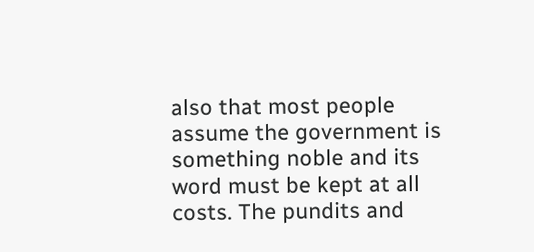also that most people assume the government is something noble and its word must be kept at all costs. The pundits and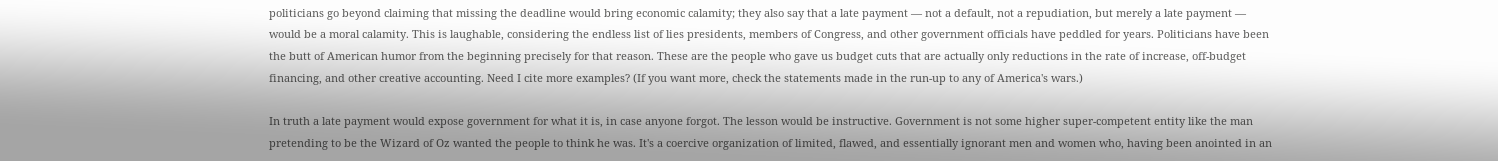politicians go beyond claiming that missing the deadline would bring economic calamity; they also say that a late payment — not a default, not a repudiation, but merely a late payment — would be a moral calamity. This is laughable, considering the endless list of lies presidents, members of Congress, and other government officials have peddled for years. Politicians have been the butt of American humor from the beginning precisely for that reason. These are the people who gave us budget cuts that are actually only reductions in the rate of increase, off-budget financing, and other creative accounting. Need I cite more examples? (If you want more, check the statements made in the run-up to any of America's wars.)

In truth a late payment would expose government for what it is, in case anyone forgot. The lesson would be instructive. Government is not some higher super-competent entity like the man pretending to be the Wizard of Oz wanted the people to think he was. It's a coercive organization of limited, flawed, and essentially ignorant men and women who, having been anointed in an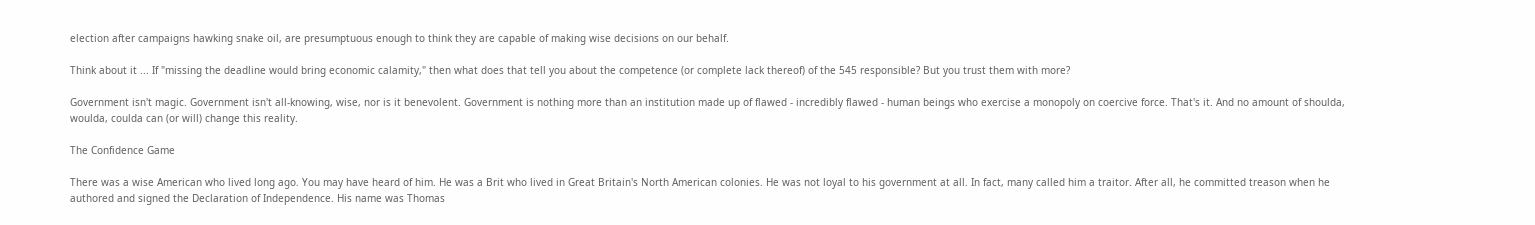election after campaigns hawking snake oil, are presumptuous enough to think they are capable of making wise decisions on our behalf.

Think about it ... If "missing the deadline would bring economic calamity," then what does that tell you about the competence (or complete lack thereof) of the 545 responsible? But you trust them with more?

Government isn't magic. Government isn't all-knowing, wise, nor is it benevolent. Government is nothing more than an institution made up of flawed - incredibly flawed - human beings who exercise a monopoly on coercive force. That's it. And no amount of shoulda, woulda, coulda can (or will) change this reality.

The Confidence Game

There was a wise American who lived long ago. You may have heard of him. He was a Brit who lived in Great Britain's North American colonies. He was not loyal to his government at all. In fact, many called him a traitor. After all, he committed treason when he authored and signed the Declaration of Independence. His name was Thomas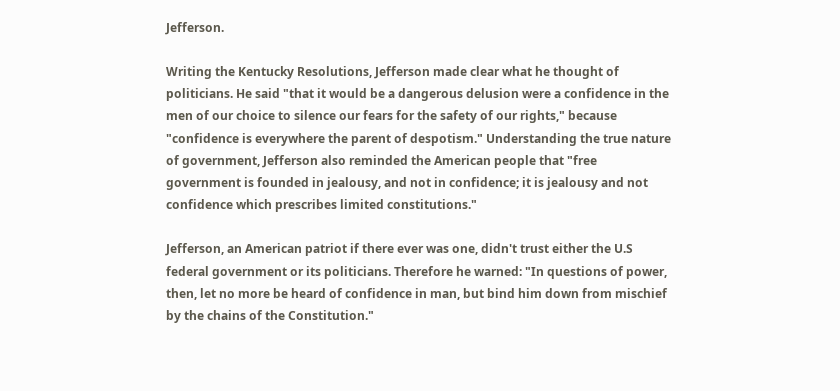Jefferson.

Writing the Kentucky Resolutions, Jefferson made clear what he thought of politicians. He said "that it would be a dangerous delusion were a confidence in the men of our choice to silence our fears for the safety of our rights," because "confidence is everywhere the parent of despotism." Understanding the true nature of government, Jefferson also reminded the American people that "free government is founded in jealousy, and not in confidence; it is jealousy and not confidence which prescribes limited constitutions."

Jefferson, an American patriot if there ever was one, didn't trust either the U.S federal government or its politicians. Therefore he warned: "In questions of power, then, let no more be heard of confidence in man, but bind him down from mischief by the chains of the Constitution."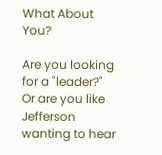What About You?

Are you looking for a "leader?" Or are you like Jefferson wanting to hear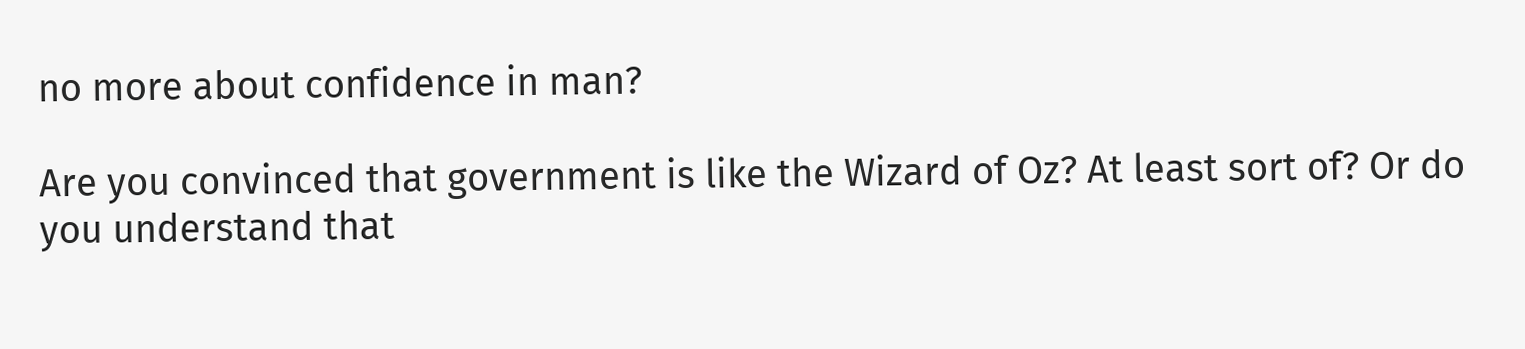no more about confidence in man?

Are you convinced that government is like the Wizard of Oz? At least sort of? Or do you understand that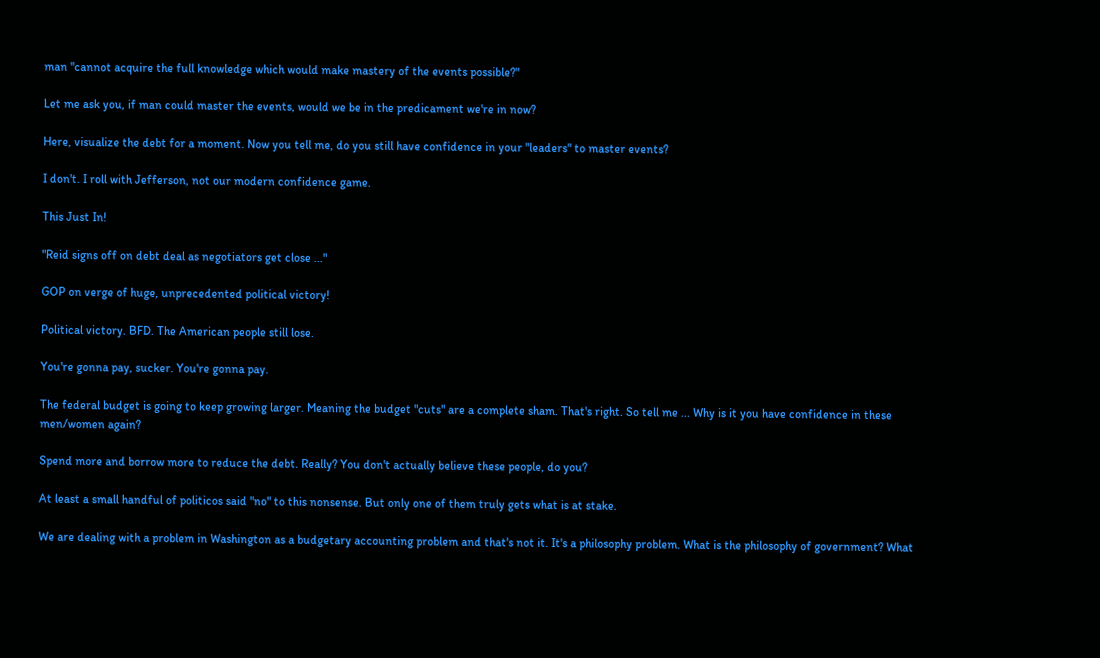man "cannot acquire the full knowledge which would make mastery of the events possible?"

Let me ask you, if man could master the events, would we be in the predicament we're in now?

Here, visualize the debt for a moment. Now you tell me, do you still have confidence in your "leaders" to master events?

I don't. I roll with Jefferson, not our modern confidence game.

This Just In!

"Reid signs off on debt deal as negotiators get close ..."

GOP on verge of huge, unprecedented political victory!

Political victory. BFD. The American people still lose.

You're gonna pay, sucker. You're gonna pay.

The federal budget is going to keep growing larger. Meaning the budget "cuts" are a complete sham. That's right. So tell me ... Why is it you have confidence in these men/women again?

Spend more and borrow more to reduce the debt. Really? You don't actually believe these people, do you?

At least a small handful of politicos said "no" to this nonsense. But only one of them truly gets what is at stake.

We are dealing with a problem in Washington as a budgetary accounting problem and that's not it. It's a philosophy problem. What is the philosophy of government? What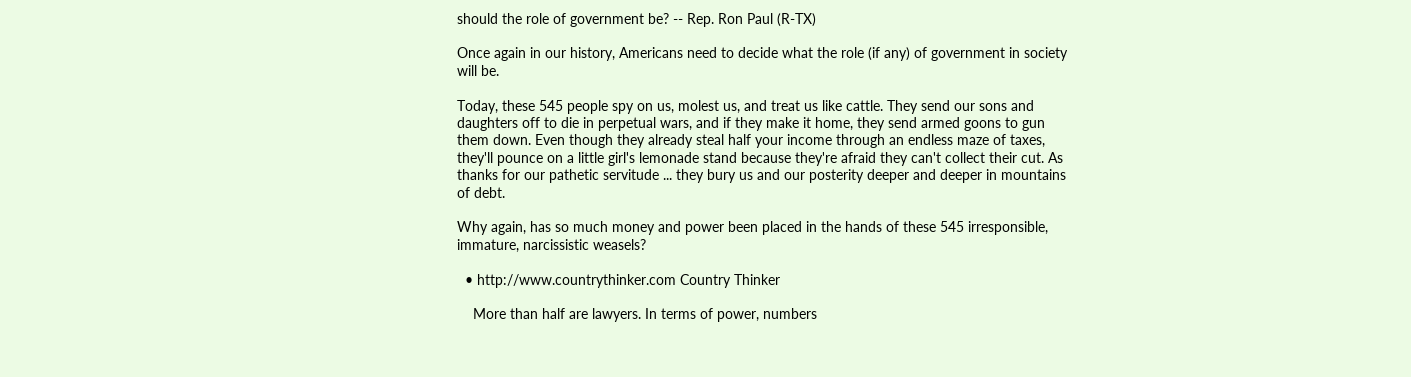should the role of government be? -- Rep. Ron Paul (R-TX)

Once again in our history, Americans need to decide what the role (if any) of government in society will be.

Today, these 545 people spy on us, molest us, and treat us like cattle. They send our sons and daughters off to die in perpetual wars, and if they make it home, they send armed goons to gun them down. Even though they already steal half your income through an endless maze of taxes, they'll pounce on a little girl's lemonade stand because they're afraid they can't collect their cut. As thanks for our pathetic servitude ... they bury us and our posterity deeper and deeper in mountains of debt.

Why again, has so much money and power been placed in the hands of these 545 irresponsible, immature, narcissistic weasels?

  • http://www.countrythinker.com Country Thinker

    More than half are lawyers. In terms of power, numbers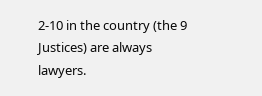2-10 in the country (the 9 Justices) are always lawyers.